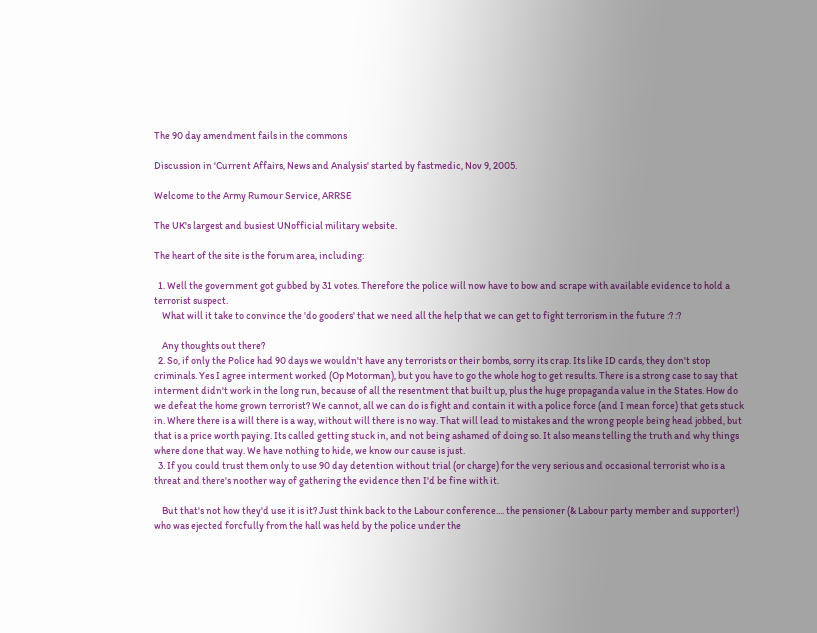The 90 day amendment fails in the commons

Discussion in 'Current Affairs, News and Analysis' started by fastmedic, Nov 9, 2005.

Welcome to the Army Rumour Service, ARRSE

The UK's largest and busiest UNofficial military website.

The heart of the site is the forum area, including:

  1. Well the government got gubbed by 31 votes. Therefore the police will now have to bow and scrape with available evidence to hold a terrorist suspect.
    What will it take to convince the 'do gooders' that we need all the help that we can get to fight terrorism in the future :? :?

    Any thoughts out there?
  2. So, if only the Police had 90 days we wouldn't have any terrorists or their bombs, sorry its crap. Its like ID cards, they don't stop criminals. Yes I agree interment worked (Op Motorman), but you have to go the whole hog to get results. There is a strong case to say that interment didn't work in the long run, because of all the resentment that built up, plus the huge propaganda value in the States. How do we defeat the home grown terrorist? We cannot, all we can do is fight and contain it with a police force (and I mean force) that gets stuck in. Where there is a will there is a way, without will there is no way. That will lead to mistakes and the wrong people being head jobbed, but that is a price worth paying. Its called getting stuck in, and not being ashamed of doing so. It also means telling the truth and why things where done that way. We have nothing to hide, we know our cause is just.
  3. If you could trust them only to use 90 day detention without trial (or charge) for the very serious and occasional terrorist who is a threat and there's noother way of gathering the evidence then I'd be fine with it.

    But that's not how they'd use it is it? Just think back to the Labour conference.... the pensioner (& Labour party member and supporter!) who was ejected forcfully from the hall was held by the police under the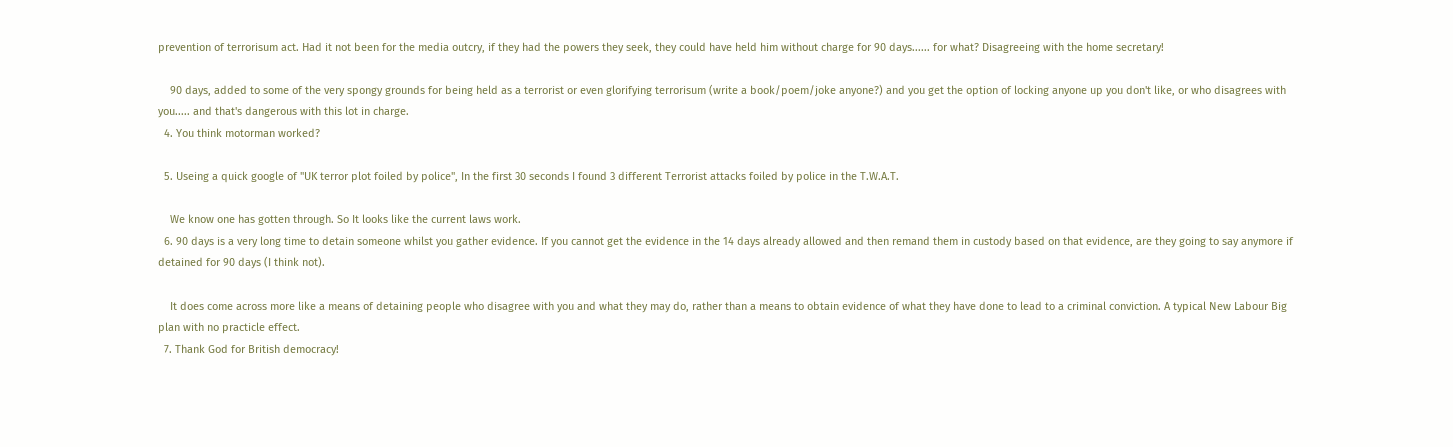prevention of terrorisum act. Had it not been for the media outcry, if they had the powers they seek, they could have held him without charge for 90 days...... for what? Disagreeing with the home secretary!

    90 days, added to some of the very spongy grounds for being held as a terrorist or even glorifying terrorisum (write a book/poem/joke anyone?) and you get the option of locking anyone up you don't like, or who disagrees with you..... and that's dangerous with this lot in charge.
  4. You think motorman worked?

  5. Useing a quick google of "UK terror plot foiled by police", In the first 30 seconds I found 3 different Terrorist attacks foiled by police in the T.W.A.T.

    We know one has gotten through. So It looks like the current laws work.
  6. 90 days is a very long time to detain someone whilst you gather evidence. If you cannot get the evidence in the 14 days already allowed and then remand them in custody based on that evidence, are they going to say anymore if detained for 90 days (I think not).

    It does come across more like a means of detaining people who disagree with you and what they may do, rather than a means to obtain evidence of what they have done to lead to a criminal conviction. A typical New Labour Big plan with no practicle effect.
  7. Thank God for British democracy!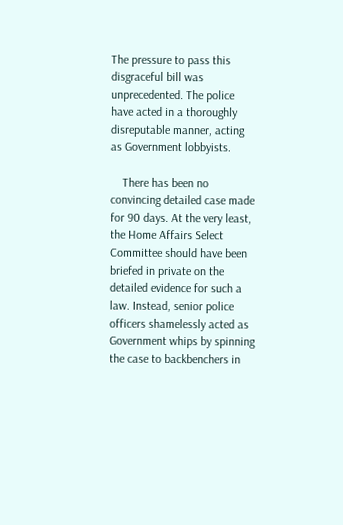The pressure to pass this disgraceful bill was unprecedented. The police have acted in a thoroughly disreputable manner, acting as Government lobbyists.

    There has been no convincing detailed case made for 90 days. At the very least, the Home Affairs Select Committee should have been briefed in private on the detailed evidence for such a law. Instead, senior police officers shamelessly acted as Government whips by spinning the case to backbenchers in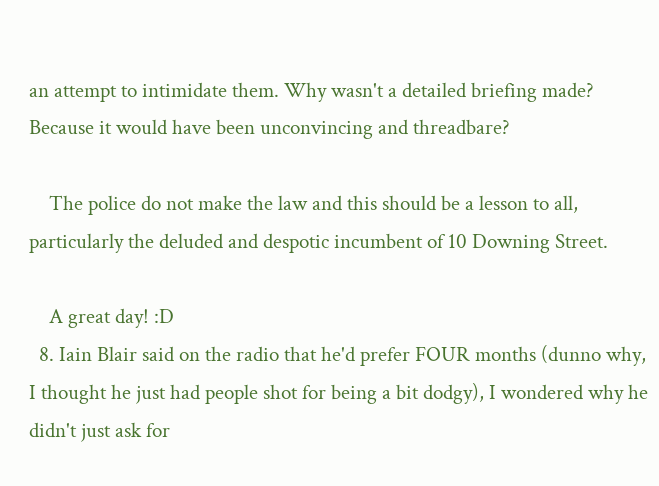an attempt to intimidate them. Why wasn't a detailed briefing made? Because it would have been unconvincing and threadbare?

    The police do not make the law and this should be a lesson to all, particularly the deluded and despotic incumbent of 10 Downing Street.

    A great day! :D
  8. Iain Blair said on the radio that he'd prefer FOUR months (dunno why, I thought he just had people shot for being a bit dodgy), I wondered why he didn't just ask for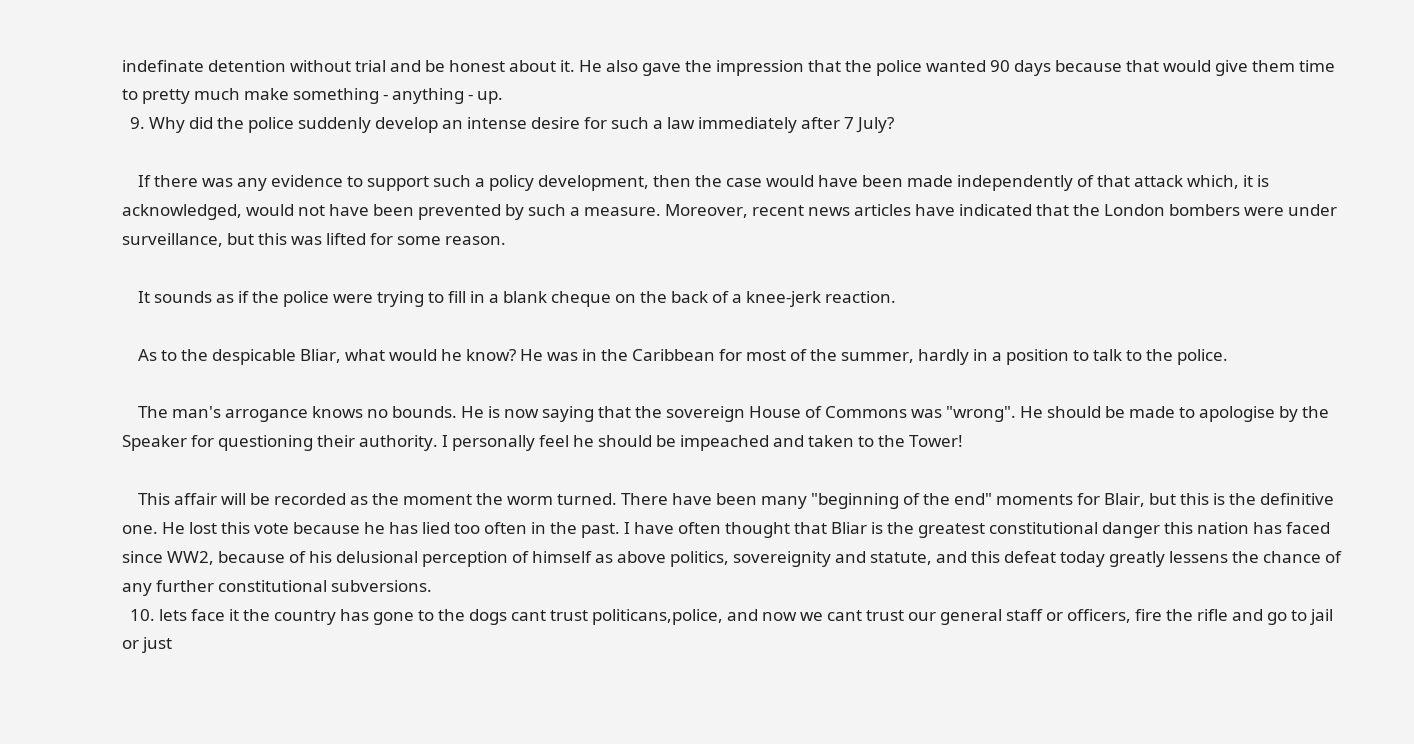indefinate detention without trial and be honest about it. He also gave the impression that the police wanted 90 days because that would give them time to pretty much make something - anything - up.
  9. Why did the police suddenly develop an intense desire for such a law immediately after 7 July?

    If there was any evidence to support such a policy development, then the case would have been made independently of that attack which, it is acknowledged, would not have been prevented by such a measure. Moreover, recent news articles have indicated that the London bombers were under surveillance, but this was lifted for some reason.

    It sounds as if the police were trying to fill in a blank cheque on the back of a knee-jerk reaction.

    As to the despicable Bliar, what would he know? He was in the Caribbean for most of the summer, hardly in a position to talk to the police.

    The man's arrogance knows no bounds. He is now saying that the sovereign House of Commons was "wrong". He should be made to apologise by the Speaker for questioning their authority. I personally feel he should be impeached and taken to the Tower!

    This affair will be recorded as the moment the worm turned. There have been many "beginning of the end" moments for Blair, but this is the definitive one. He lost this vote because he has lied too often in the past. I have often thought that Bliar is the greatest constitutional danger this nation has faced since WW2, because of his delusional perception of himself as above politics, sovereignity and statute, and this defeat today greatly lessens the chance of any further constitutional subversions.
  10. lets face it the country has gone to the dogs cant trust politicans,police, and now we cant trust our general staff or officers, fire the rifle and go to jail or just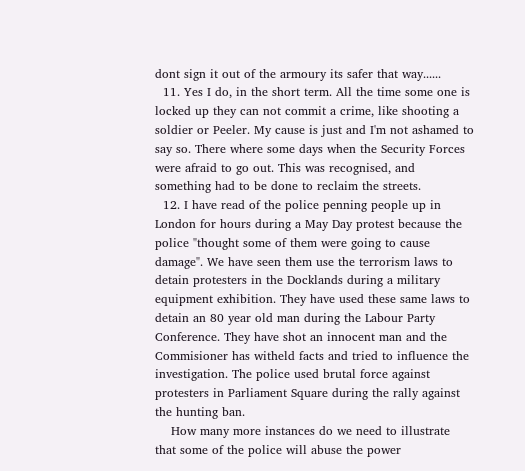dont sign it out of the armoury its safer that way......
  11. Yes I do, in the short term. All the time some one is locked up they can not commit a crime, like shooting a soldier or Peeler. My cause is just and I'm not ashamed to say so. There where some days when the Security Forces were afraid to go out. This was recognised, and something had to be done to reclaim the streets.
  12. I have read of the police penning people up in London for hours during a May Day protest because the police "thought some of them were going to cause damage". We have seen them use the terrorism laws to detain protesters in the Docklands during a military equipment exhibition. They have used these same laws to detain an 80 year old man during the Labour Party Conference. They have shot an innocent man and the Commisioner has witheld facts and tried to influence the investigation. The police used brutal force against protesters in Parliament Square during the rally against the hunting ban.
    How many more instances do we need to illustrate that some of the police will abuse the power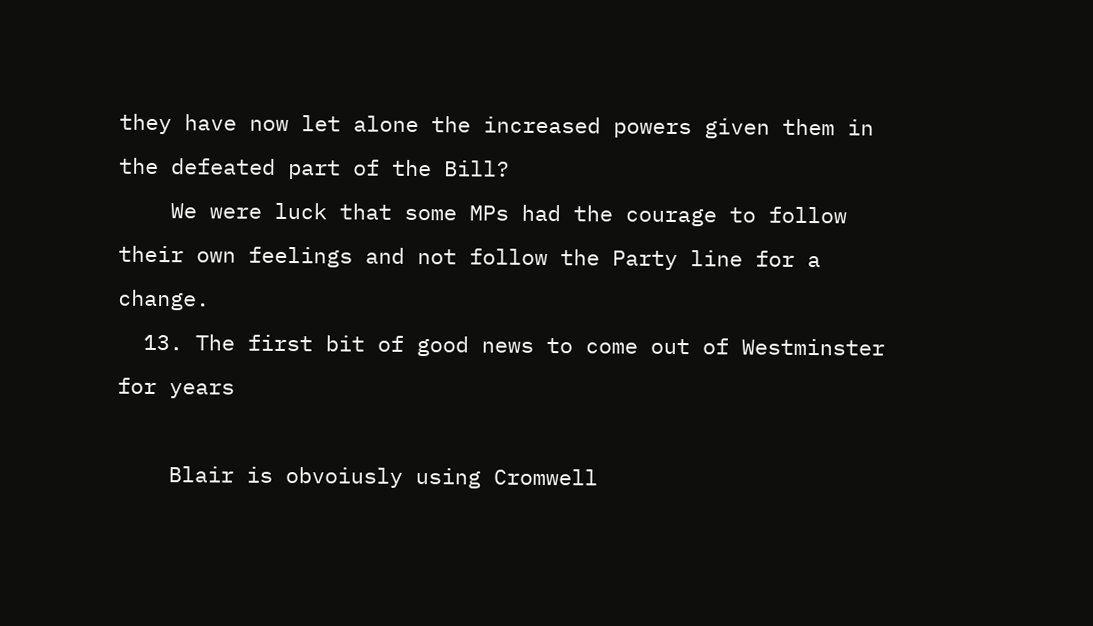they have now let alone the increased powers given them in the defeated part of the Bill?
    We were luck that some MPs had the courage to follow their own feelings and not follow the Party line for a change.
  13. The first bit of good news to come out of Westminster for years

    Blair is obvoiusly using Cromwell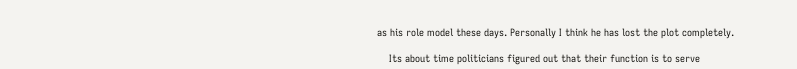as his role model these days. Personally I think he has lost the plot completely.

    Its about time politicians figured out that their function is to serve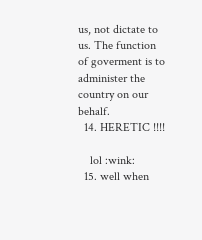us, not dictate to us. The function of goverment is to administer the country on our behalf.
  14. HERETIC !!!!

    lol :wink:
  15. well when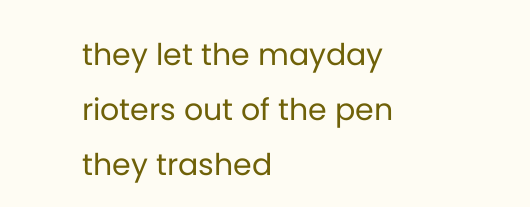they let the mayday rioters out of the pen they trashed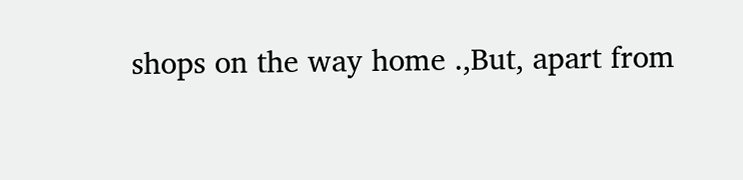shops on the way home .,But, apart from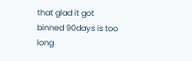that glad it got binned 90days is too long